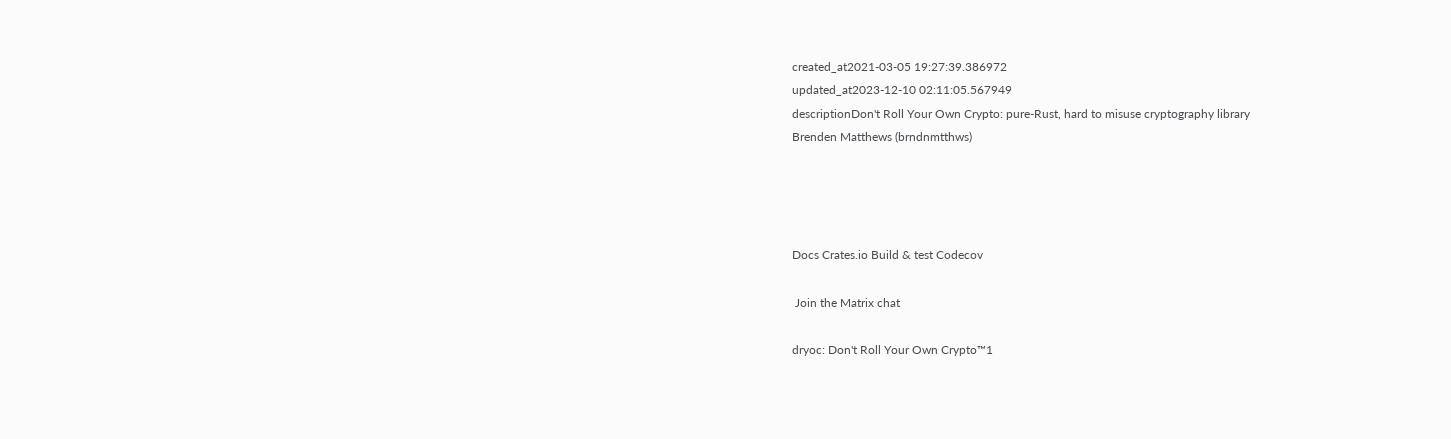created_at2021-03-05 19:27:39.386972
updated_at2023-12-10 02:11:05.567949
descriptionDon't Roll Your Own Crypto: pure-Rust, hard to misuse cryptography library
Brenden Matthews (brndnmtthws)




Docs Crates.io Build & test Codecov

 Join the Matrix chat

dryoc: Don't Roll Your Own Crypto™1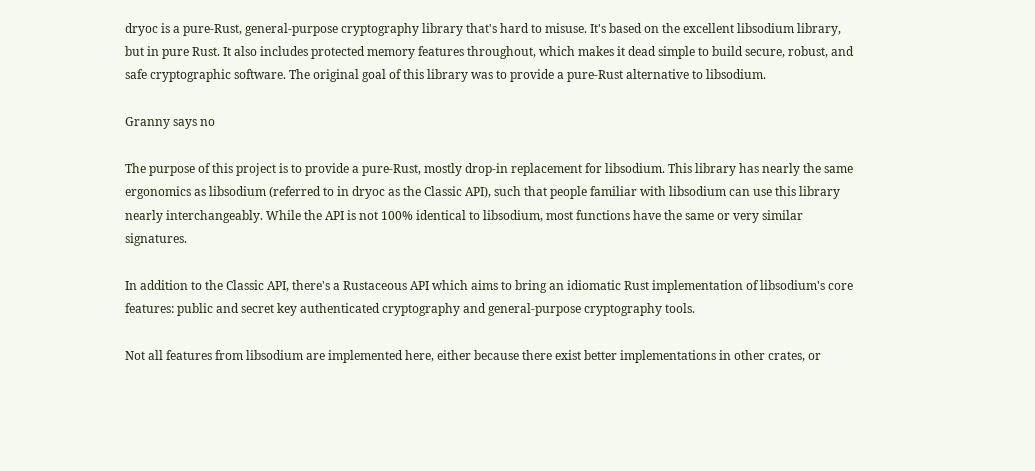dryoc is a pure-Rust, general-purpose cryptography library that's hard to misuse. It's based on the excellent libsodium library, but in pure Rust. It also includes protected memory features throughout, which makes it dead simple to build secure, robust, and safe cryptographic software. The original goal of this library was to provide a pure-Rust alternative to libsodium.

Granny says no

The purpose of this project is to provide a pure-Rust, mostly drop-in replacement for libsodium. This library has nearly the same ergonomics as libsodium (referred to in dryoc as the Classic API), such that people familiar with libsodium can use this library nearly interchangeably. While the API is not 100% identical to libsodium, most functions have the same or very similar signatures.

In addition to the Classic API, there's a Rustaceous API which aims to bring an idiomatic Rust implementation of libsodium's core features: public and secret key authenticated cryptography and general-purpose cryptography tools.

Not all features from libsodium are implemented here, either because there exist better implementations in other crates, or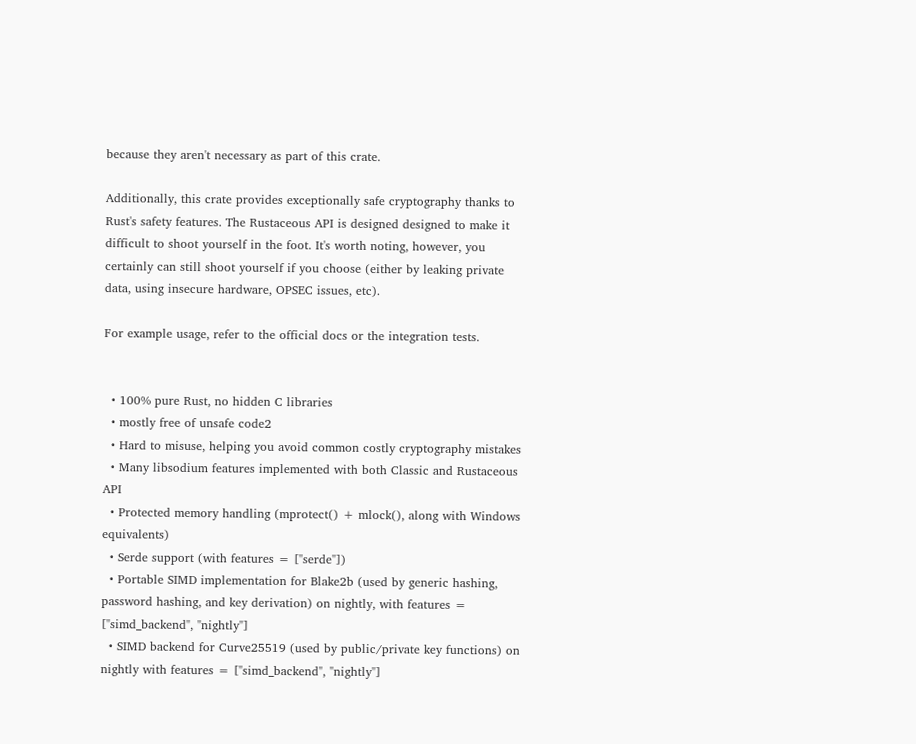because they aren't necessary as part of this crate.

Additionally, this crate provides exceptionally safe cryptography thanks to Rust's safety features. The Rustaceous API is designed designed to make it difficult to shoot yourself in the foot. It's worth noting, however, you certainly can still shoot yourself if you choose (either by leaking private data, using insecure hardware, OPSEC issues, etc).

For example usage, refer to the official docs or the integration tests.


  • 100% pure Rust, no hidden C libraries
  • mostly free of unsafe code2
  • Hard to misuse, helping you avoid common costly cryptography mistakes
  • Many libsodium features implemented with both Classic and Rustaceous API
  • Protected memory handling (mprotect() + mlock(), along with Windows equivalents)
  • Serde support (with features = ["serde"])
  • Portable SIMD implementation for Blake2b (used by generic hashing, password hashing, and key derivation) on nightly, with features = ["simd_backend", "nightly"]
  • SIMD backend for Curve25519 (used by public/private key functions) on nightly with features = ["simd_backend", "nightly"]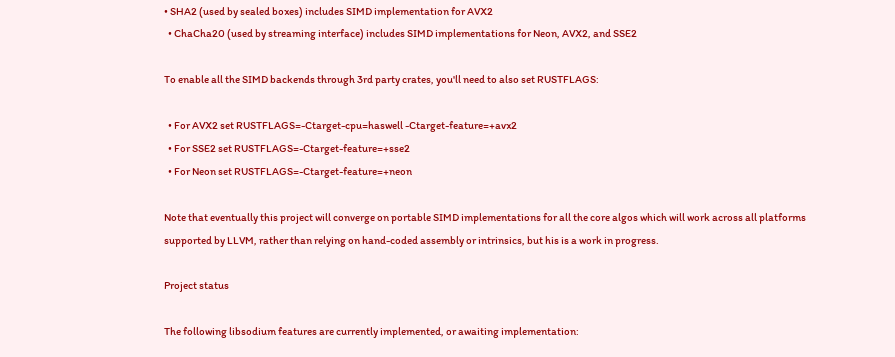• SHA2 (used by sealed boxes) includes SIMD implementation for AVX2
  • ChaCha20 (used by streaming interface) includes SIMD implementations for Neon, AVX2, and SSE2

To enable all the SIMD backends through 3rd party crates, you'll need to also set RUSTFLAGS:

  • For AVX2 set RUSTFLAGS=-Ctarget-cpu=haswell -Ctarget-feature=+avx2
  • For SSE2 set RUSTFLAGS=-Ctarget-feature=+sse2
  • For Neon set RUSTFLAGS=-Ctarget-feature=+neon

Note that eventually this project will converge on portable SIMD implementations for all the core algos which will work across all platforms supported by LLVM, rather than relying on hand-coded assembly or intrinsics, but his is a work in progress.

Project status

The following libsodium features are currently implemented, or awaiting implementation: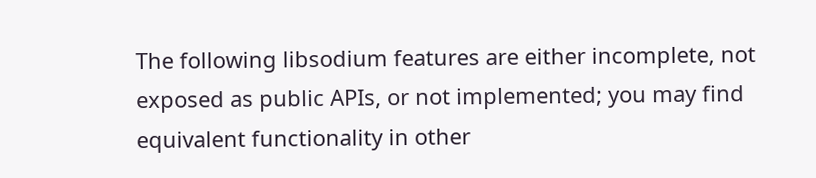The following libsodium features are either incomplete, not exposed as public APIs, or not implemented; you may find equivalent functionality in other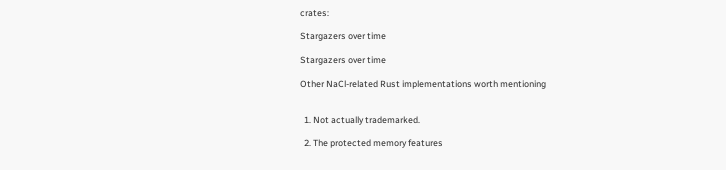crates:

Stargazers over time

Stargazers over time

Other NaCl-related Rust implementations worth mentioning


  1. Not actually trademarked.

  2. The protected memory features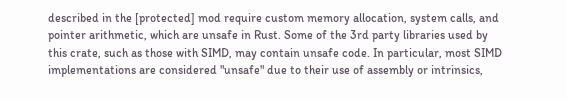described in the [protected] mod require custom memory allocation, system calls, and pointer arithmetic, which are unsafe in Rust. Some of the 3rd party libraries used by this crate, such as those with SIMD, may contain unsafe code. In particular, most SIMD implementations are considered "unsafe" due to their use of assembly or intrinsics,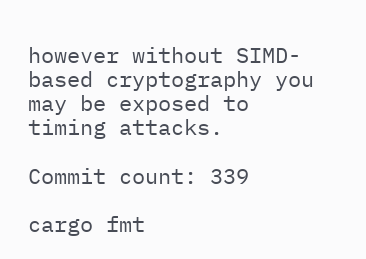however without SIMD-based cryptography you may be exposed to timing attacks.

Commit count: 339

cargo fmt